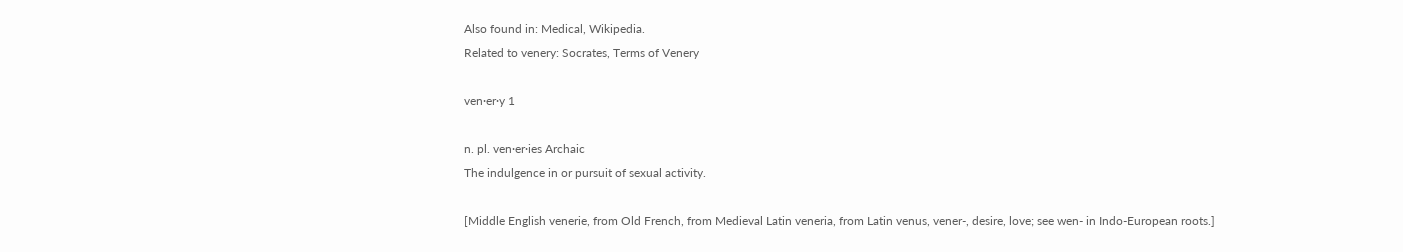Also found in: Medical, Wikipedia.
Related to venery: Socrates, Terms of Venery

ven·er·y 1

n. pl. ven·er·ies Archaic
The indulgence in or pursuit of sexual activity.

[Middle English venerie, from Old French, from Medieval Latin veneria, from Latin venus, vener-, desire, love; see wen- in Indo-European roots.]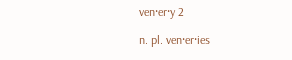ven·er·y 2

n. pl. ven·er·ies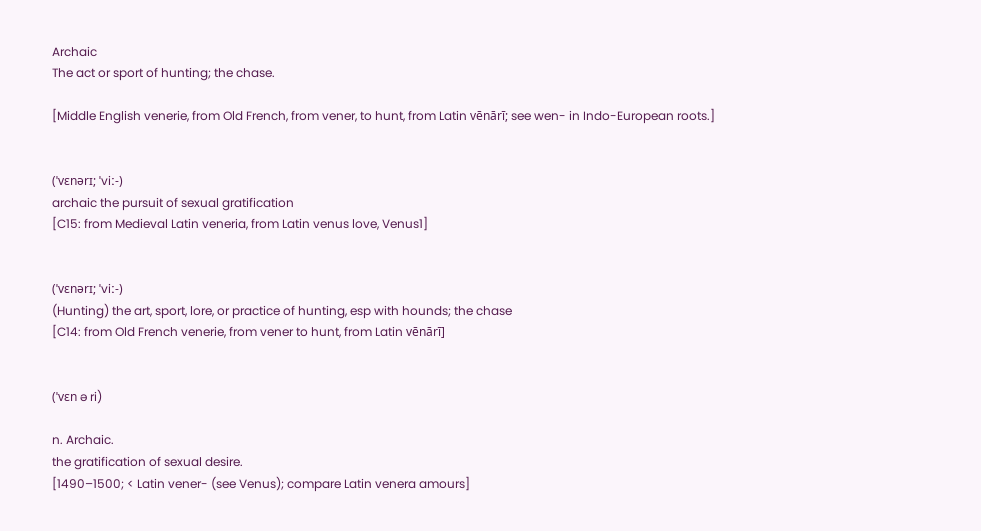Archaic
The act or sport of hunting; the chase.

[Middle English venerie, from Old French, from vener, to hunt, from Latin vēnārī; see wen- in Indo-European roots.]


(ˈvɛnərɪ; ˈviː-)
archaic the pursuit of sexual gratification
[C15: from Medieval Latin veneria, from Latin venus love, Venus1]


(ˈvɛnərɪ; ˈviː-)
(Hunting) the art, sport, lore, or practice of hunting, esp with hounds; the chase
[C14: from Old French venerie, from vener to hunt, from Latin vēnārī]


(ˈvɛn ə ri)

n. Archaic.
the gratification of sexual desire.
[1490–1500; < Latin vener- (see Venus); compare Latin venera amours]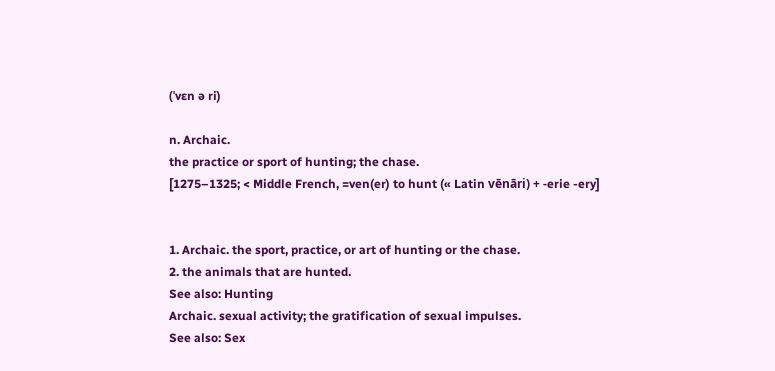(ˈvɛn ə ri)

n. Archaic.
the practice or sport of hunting; the chase.
[1275–1325; < Middle French, =ven(er) to hunt (« Latin vēnāri) + -erie -ery]


1. Archaic. the sport, practice, or art of hunting or the chase.
2. the animals that are hunted.
See also: Hunting
Archaic. sexual activity; the gratification of sexual impulses.
See also: Sex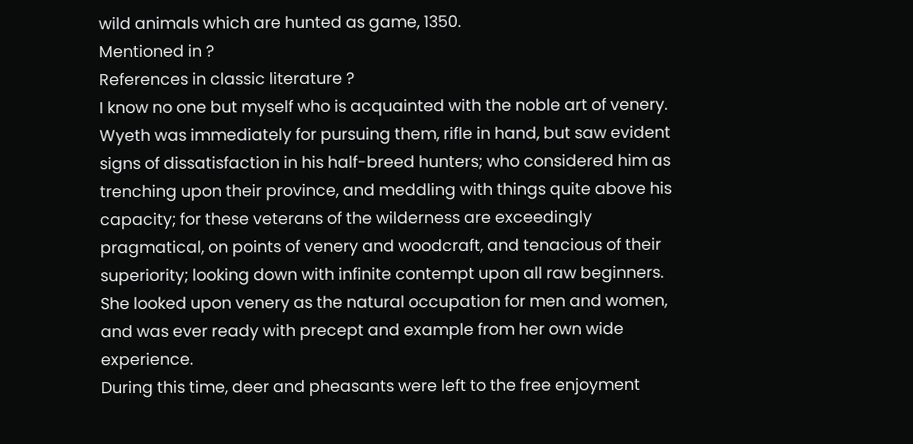wild animals which are hunted as game, 1350.
Mentioned in ?
References in classic literature ?
I know no one but myself who is acquainted with the noble art of venery.
Wyeth was immediately for pursuing them, rifle in hand, but saw evident signs of dissatisfaction in his half-breed hunters; who considered him as trenching upon their province, and meddling with things quite above his capacity; for these veterans of the wilderness are exceedingly pragmatical, on points of venery and woodcraft, and tenacious of their superiority; looking down with infinite contempt upon all raw beginners.
She looked upon venery as the natural occupation for men and women, and was ever ready with precept and example from her own wide experience.
During this time, deer and pheasants were left to the free enjoyment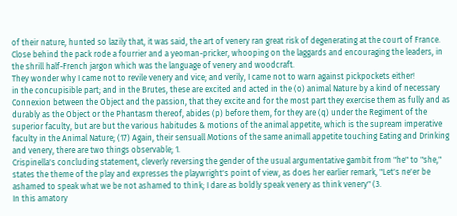of their nature, hunted so lazily that, it was said, the art of venery ran great risk of degenerating at the court of France.
Close behind the pack rode a fourrier and a yeoman-pricker, whooping on the laggards and encouraging the leaders, in the shrill half-French jargon which was the language of venery and woodcraft.
They wonder why I came not to revile venery and vice; and verily, I came not to warn against pickpockets either!
in the concupisible part; and in the Brutes, these are excited and acted in the (o) animal Nature by a kind of necessary Connexion between the Object and the passion, that they excite and for the most part they exercise them as fully and as durably as the Object or the Phantasm thereof, abides (p) before them, for they are (q) under the Regiment of the superior faculty, but are but the various habitudes & motions of the animal appetite, which is the supream imperative faculty in the Animal Nature; (17) Again, their sensuall Motions of the same animall appetite touching Eating and Drinking and venery, there are two things observable; 1.
Crispinella's concluding statement, cleverly reversing the gender of the usual argumentative gambit from "he" to "she," states the theme of the play and expresses the playwright's point of view, as does her earlier remark, "Let's ne'er be ashamed to speak what we be not ashamed to think; I dare as boldly speak venery as think venery" (3.
In this amatory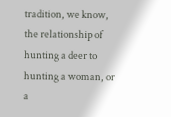tradition, we know, the relationship of hunting a deer to hunting a woman, or a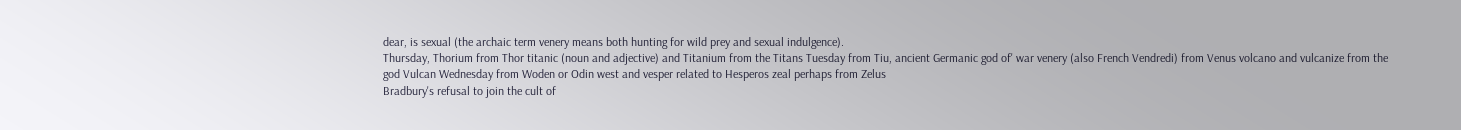dear, is sexual (the archaic term venery means both hunting for wild prey and sexual indulgence).
Thursday, Thorium from Thor titanic (noun and adjective) and Titanium from the Titans Tuesday from Tiu, ancient Germanic god of' war venery (also French Vendredi) from Venus volcano and vulcanize from the god Vulcan Wednesday from Woden or Odin west and vesper related to Hesperos zeal perhaps from Zelus
Bradbury's refusal to join the cult of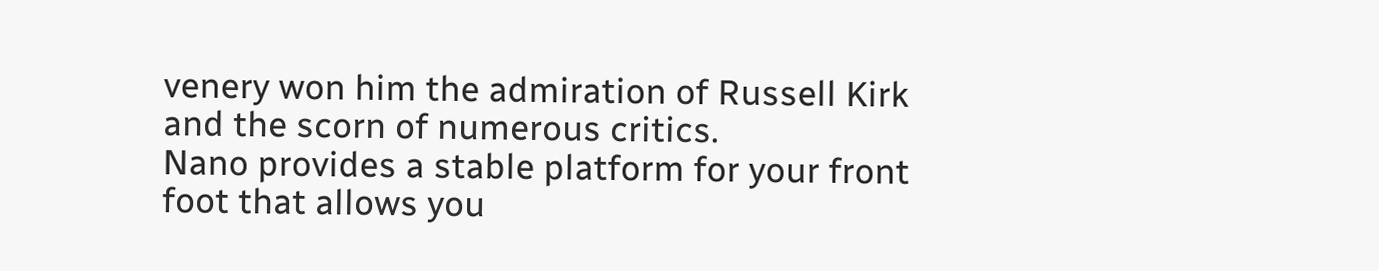venery won him the admiration of Russell Kirk and the scorn of numerous critics.
Nano provides a stable platform for your front foot that allows you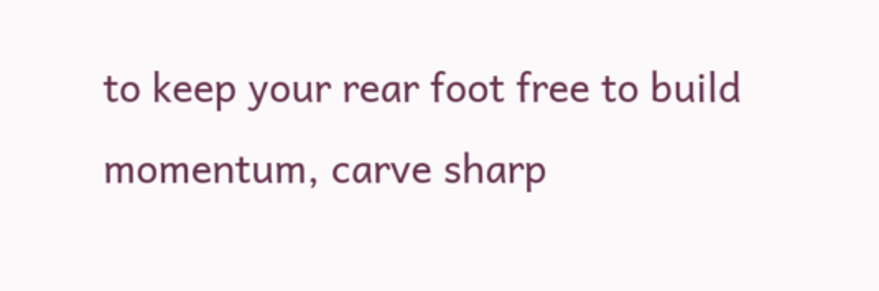to keep your rear foot free to build momentum, carve sharp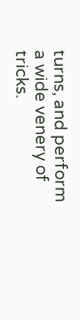turns, and perform a wide venery of tricks.